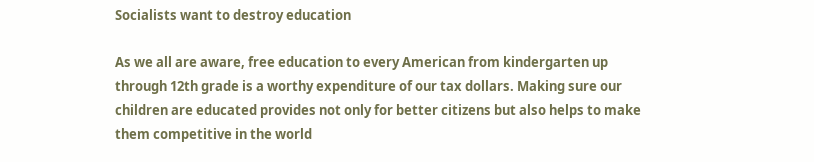Socialists want to destroy education

As we all are aware, free education to every American from kindergarten up through 12th grade is a worthy expenditure of our tax dollars. Making sure our children are educated provides not only for better citizens but also helps to make them competitive in the world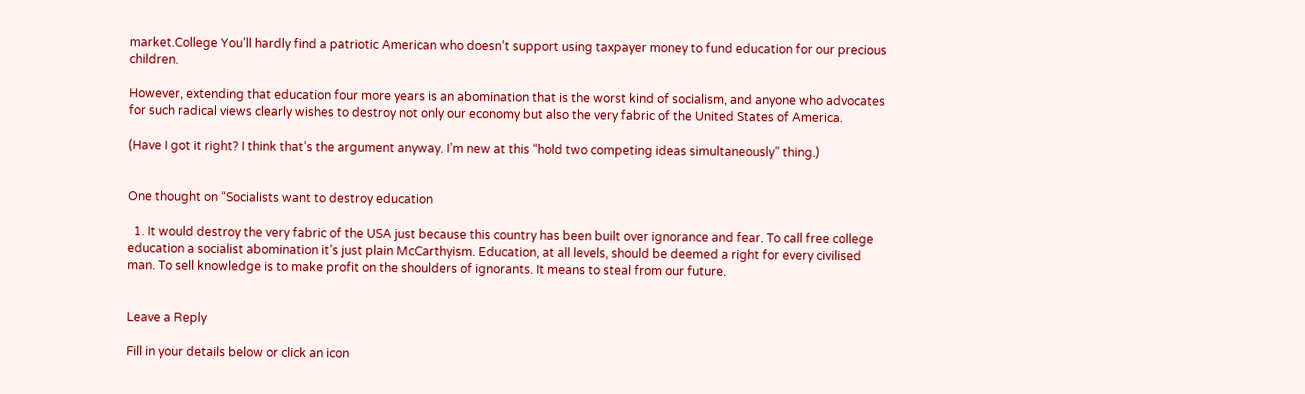market.College You’ll hardly find a patriotic American who doesn’t support using taxpayer money to fund education for our precious children.

However, extending that education four more years is an abomination that is the worst kind of socialism, and anyone who advocates for such radical views clearly wishes to destroy not only our economy but also the very fabric of the United States of America.

(Have I got it right? I think that’s the argument anyway. I’m new at this “hold two competing ideas simultaneously” thing.)


One thought on “Socialists want to destroy education

  1. It would destroy the very fabric of the USA just because this country has been built over ignorance and fear. To call free college education a socialist abomination it’s just plain McCarthyism. Education, at all levels, should be deemed a right for every civilised man. To sell knowledge is to make profit on the shoulders of ignorants. It means to steal from our future.


Leave a Reply

Fill in your details below or click an icon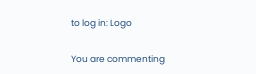to log in: Logo

You are commenting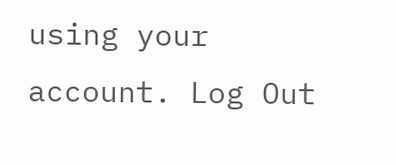using your account. Log Out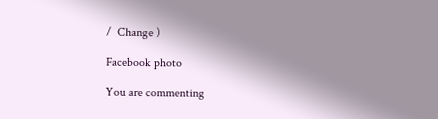/  Change )

Facebook photo

You are commenting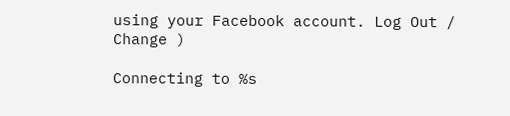using your Facebook account. Log Out /  Change )

Connecting to %s